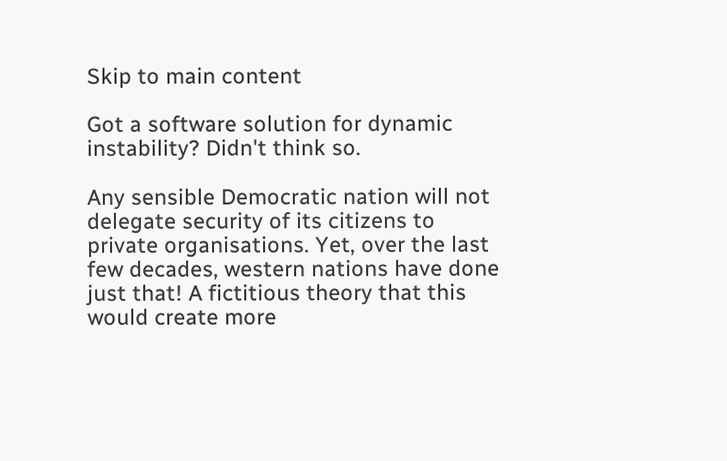Skip to main content

Got a software solution for dynamic instability? Didn't think so.

Any sensible Democratic nation will not delegate security of its citizens to private organisations. Yet, over the last few decades, western nations have done just that! A fictitious theory that this would create more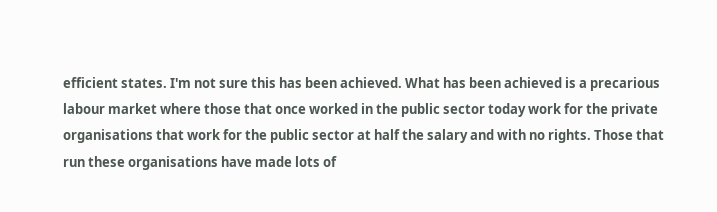efficient states. I'm not sure this has been achieved. What has been achieved is a precarious labour market where those that once worked in the public sector today work for the private organisations that work for the public sector at half the salary and with no rights. Those that run these organisations have made lots of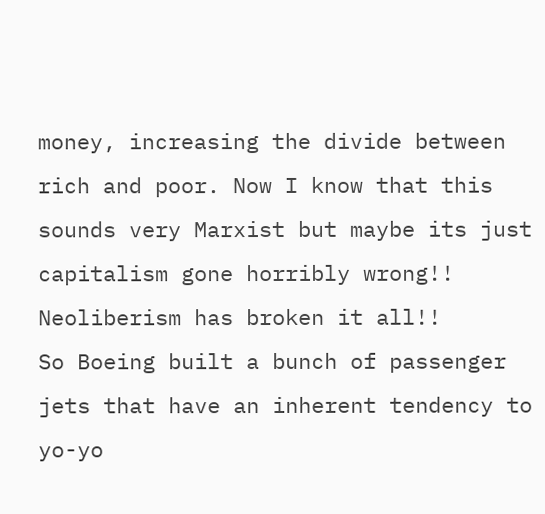money, increasing the divide between rich and poor. Now I know that this sounds very Marxist but maybe its just capitalism gone horribly wrong!! Neoliberism has broken it all!!
So Boeing built a bunch of passenger jets that have an inherent tendency to yo-yo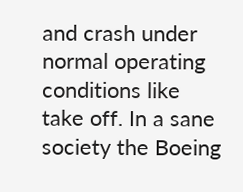and crash under normal operating conditions like take off. In a sane society the Boeing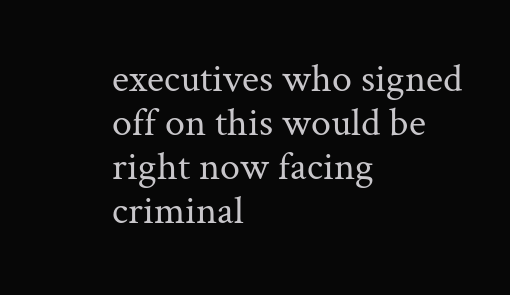executives who signed off on this would be right now facing criminal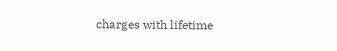charges with lifetime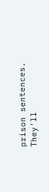prison sentences. They'll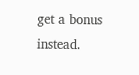get a bonus instead.